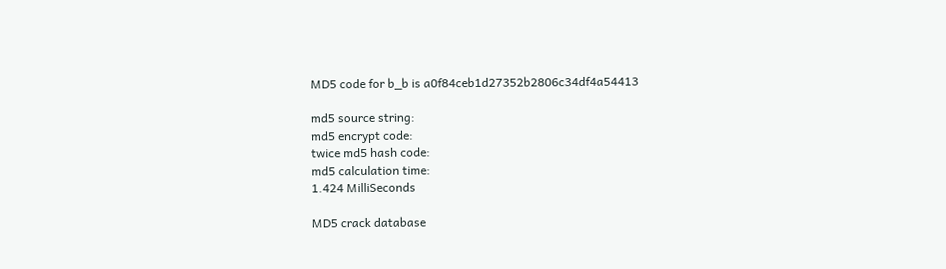MD5 code for b_b is a0f84ceb1d27352b2806c34df4a54413

md5 source string:
md5 encrypt code:
twice md5 hash code:
md5 calculation time:
1.424 MilliSeconds

MD5 crack database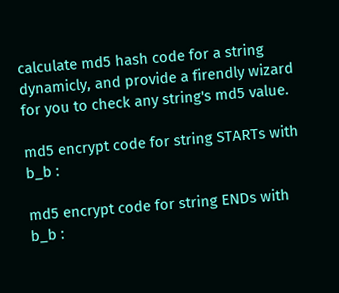calculate md5 hash code for a string dynamicly, and provide a firendly wizard for you to check any string's md5 value.

md5 encrypt code for string STARTs with b_b :

md5 encrypt code for string ENDs with b_b :